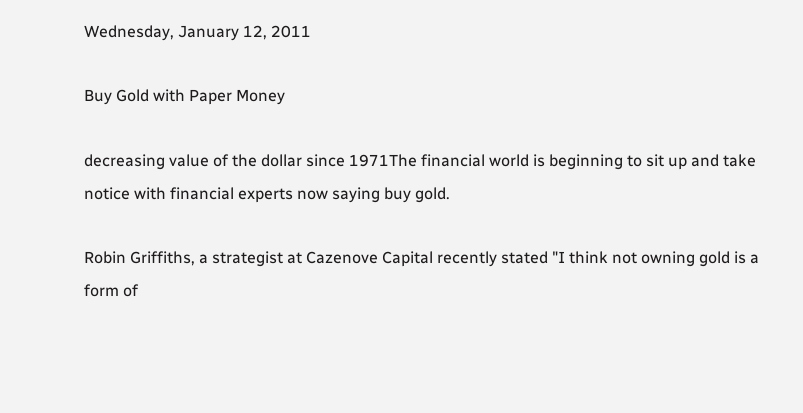Wednesday, January 12, 2011

Buy Gold with Paper Money

decreasing value of the dollar since 1971The financial world is beginning to sit up and take notice with financial experts now saying buy gold.

Robin Griffiths, a strategist at Cazenove Capital recently stated "I think not owning gold is a form of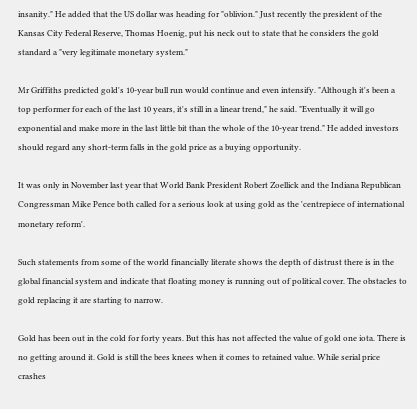insanity." He added that the US dollar was heading for "oblivion." Just recently the president of the Kansas City Federal Reserve, Thomas Hoenig, put his neck out to state that he considers the gold standard a "very legitimate monetary system."

Mr Griffiths predicted gold's 10-year bull run would continue and even intensify. "Although it's been a top performer for each of the last 10 years, it's still in a linear trend," he said. "Eventually it will go exponential and make more in the last little bit than the whole of the 10-year trend." He added investors should regard any short-term falls in the gold price as a buying opportunity.

It was only in November last year that World Bank President Robert Zoellick and the Indiana Republican Congressman Mike Pence both called for a serious look at using gold as the 'centrepiece of international monetary reform'.

Such statements from some of the world financially literate shows the depth of distrust there is in the global financial system and indicate that floating money is running out of political cover. The obstacles to gold replacing it are starting to narrow.

Gold has been out in the cold for forty years. But this has not affected the value of gold one iota. There is no getting around it. Gold is still the bees knees when it comes to retained value. While serial price crashes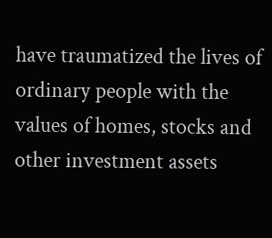have traumatized the lives of ordinary people with the values of homes, stocks and other investment assets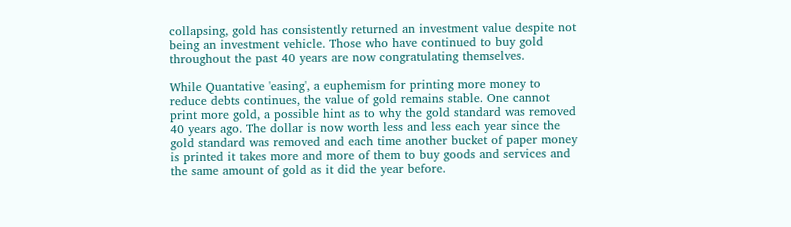collapsing, gold has consistently returned an investment value despite not being an investment vehicle. Those who have continued to buy gold throughout the past 40 years are now congratulating themselves.

While Quantative 'easing', a euphemism for printing more money to reduce debts continues, the value of gold remains stable. One cannot print more gold, a possible hint as to why the gold standard was removed 40 years ago. The dollar is now worth less and less each year since the gold standard was removed and each time another bucket of paper money is printed it takes more and more of them to buy goods and services and the same amount of gold as it did the year before.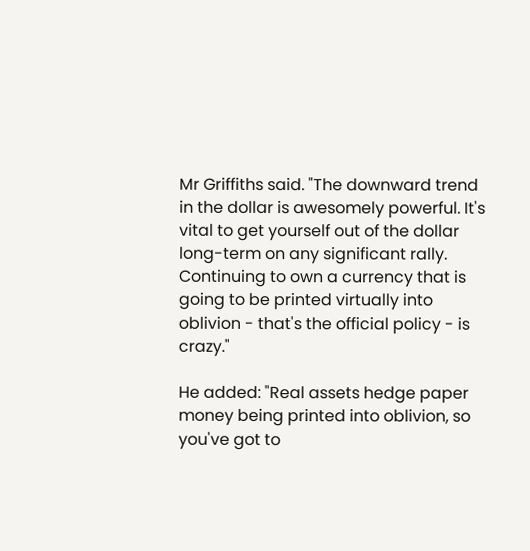Mr Griffiths said. "The downward trend in the dollar is awesomely powerful. It's vital to get yourself out of the dollar long-term on any significant rally. Continuing to own a currency that is going to be printed virtually into oblivion - that's the official policy - is crazy."

He added: "Real assets hedge paper money being printed into oblivion, so you've got to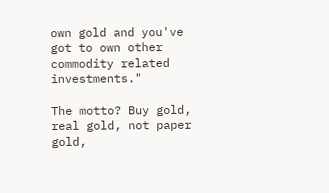own gold and you've got to own other commodity related investments."

The motto? Buy gold, real gold, not paper gold,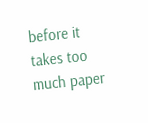before it takes too much paper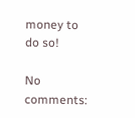money to do so!

No comments: